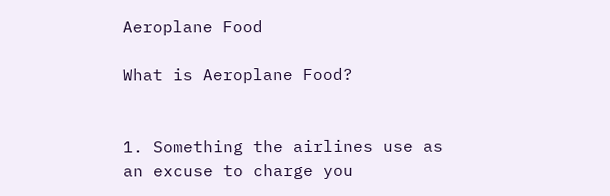Aeroplane Food

What is Aeroplane Food?


1. Something the airlines use as an excuse to charge you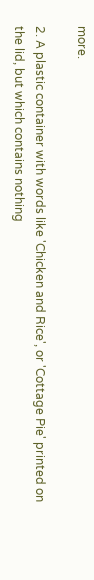more.

2. A plastic container with words like 'Chicken and Rice', or 'Cottage Pie' printed on the lid, but which contains nothing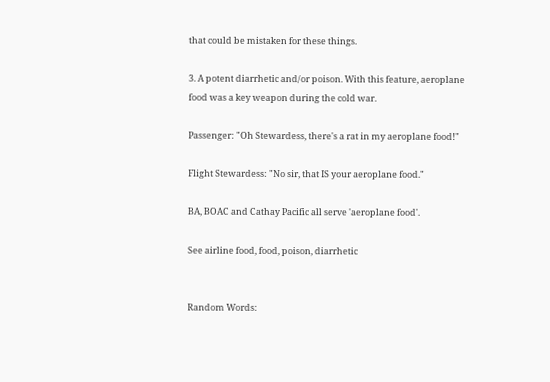that could be mistaken for these things.

3. A potent diarrhetic and/or poison. With this feature, aeroplane food was a key weapon during the cold war.

Passenger: "Oh Stewardess, there's a rat in my aeroplane food!"

Flight Stewardess: "No sir, that IS your aeroplane food."

BA, BOAC and Cathay Pacific all serve 'aeroplane food'.

See airline food, food, poison, diarrhetic


Random Words: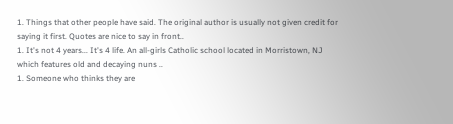1. Things that other people have said. The original author is usually not given credit for saying it first. Quotes are nice to say in front..
1. It's not 4 years... It's 4 life. An all-girls Catholic school located in Morristown, NJ which features old and decaying nuns ..
1. Someone who thinks they are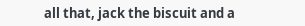all that, jack the biscuit and a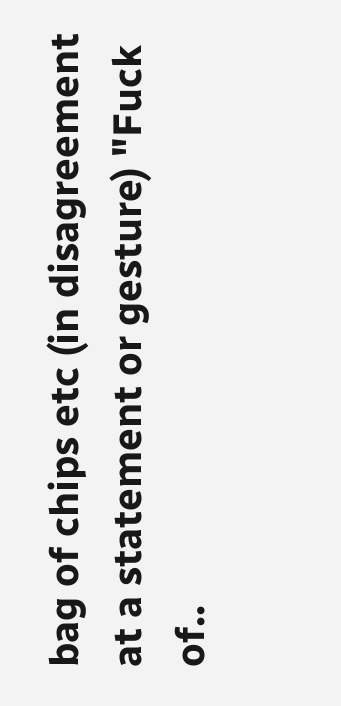bag of chips etc (in disagreement at a statement or gesture) "Fuck of..